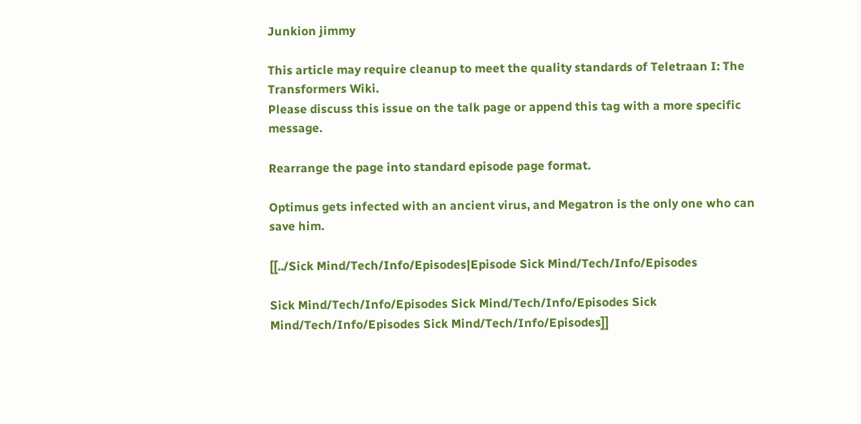Junkion jimmy

This article may require cleanup to meet the quality standards of Teletraan I: The Transformers Wiki.
Please discuss this issue on the talk page or append this tag with a more specific message.

Rearrange the page into standard episode page format.

Optimus gets infected with an ancient virus, and Megatron is the only one who can save him.

[[../Sick Mind/Tech/Info/Episodes|Episode Sick Mind/Tech/Info/Episodes

Sick Mind/Tech/Info/Episodes Sick Mind/Tech/Info/Episodes Sick Mind/Tech/Info/Episodes Sick Mind/Tech/Info/Episodes]]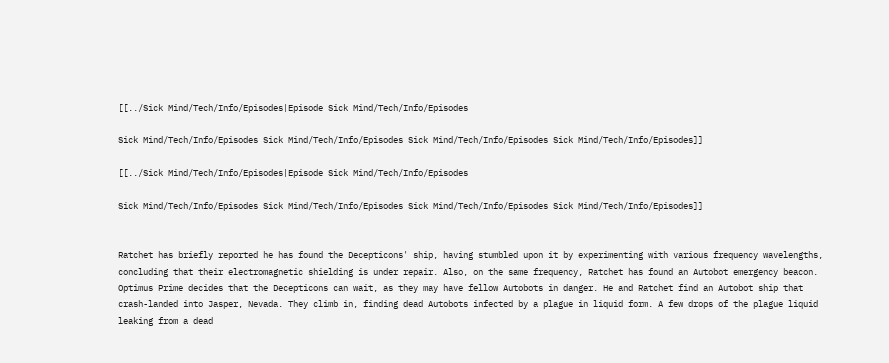[[../Sick Mind/Tech/Info/Episodes|Episode Sick Mind/Tech/Info/Episodes

Sick Mind/Tech/Info/Episodes Sick Mind/Tech/Info/Episodes Sick Mind/Tech/Info/Episodes Sick Mind/Tech/Info/Episodes]]

[[../Sick Mind/Tech/Info/Episodes|Episode Sick Mind/Tech/Info/Episodes

Sick Mind/Tech/Info/Episodes Sick Mind/Tech/Info/Episodes Sick Mind/Tech/Info/Episodes Sick Mind/Tech/Info/Episodes]]


Ratchet has briefly reported he has found the Decepticons' ship, having stumbled upon it by experimenting with various frequency wavelengths, concluding that their electromagnetic shielding is under repair. Also, on the same frequency, Ratchet has found an Autobot emergency beacon. Optimus Prime decides that the Decepticons can wait, as they may have fellow Autobots in danger. He and Ratchet find an Autobot ship that crash-landed into Jasper, Nevada. They climb in, finding dead Autobots infected by a plague in liquid form. A few drops of the plague liquid leaking from a dead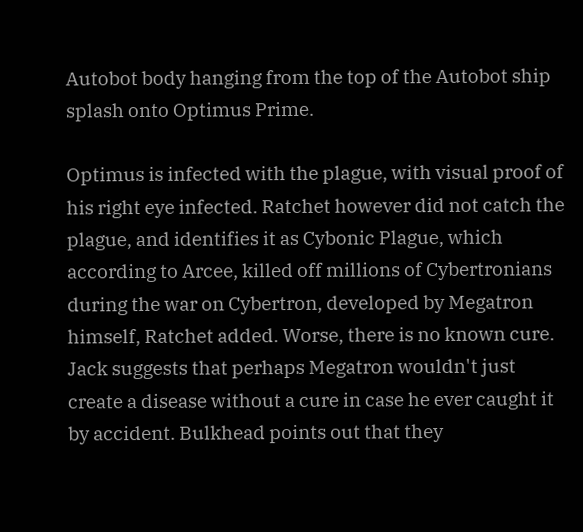Autobot body hanging from the top of the Autobot ship splash onto Optimus Prime.

Optimus is infected with the plague, with visual proof of his right eye infected. Ratchet however did not catch the plague, and identifies it as Cybonic Plague, which according to Arcee, killed off millions of Cybertronians during the war on Cybertron, developed by Megatron himself, Ratchet added. Worse, there is no known cure. Jack suggests that perhaps Megatron wouldn't just create a disease without a cure in case he ever caught it by accident. Bulkhead points out that they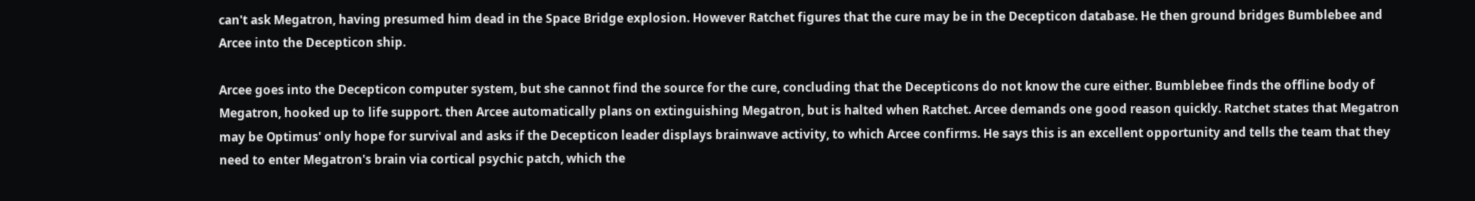can't ask Megatron, having presumed him dead in the Space Bridge explosion. However Ratchet figures that the cure may be in the Decepticon database. He then ground bridges Bumblebee and Arcee into the Decepticon ship.

Arcee goes into the Decepticon computer system, but she cannot find the source for the cure, concluding that the Decepticons do not know the cure either. Bumblebee finds the offline body of Megatron, hooked up to life support. then Arcee automatically plans on extinguishing Megatron, but is halted when Ratchet. Arcee demands one good reason quickly. Ratchet states that Megatron may be Optimus' only hope for survival and asks if the Decepticon leader displays brainwave activity, to which Arcee confirms. He says this is an excellent opportunity and tells the team that they need to enter Megatron's brain via cortical psychic patch, which the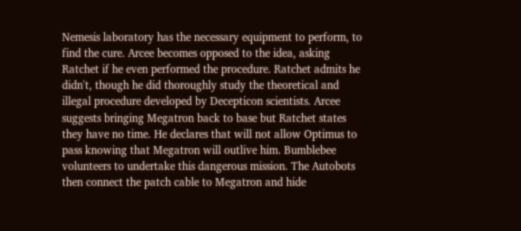Nemesis laboratory has the necessary equipment to perform, to find the cure. Arcee becomes opposed to the idea, asking Ratchet if he even performed the procedure. Ratchet admits he didn't, though he did thoroughly study the theoretical and illegal procedure developed by Decepticon scientists. Arcee suggests bringing Megatron back to base but Ratchet states they have no time. He declares that will not allow Optimus to pass knowing that Megatron will outlive him. Bumblebee volunteers to undertake this dangerous mission. The Autobots then connect the patch cable to Megatron and hide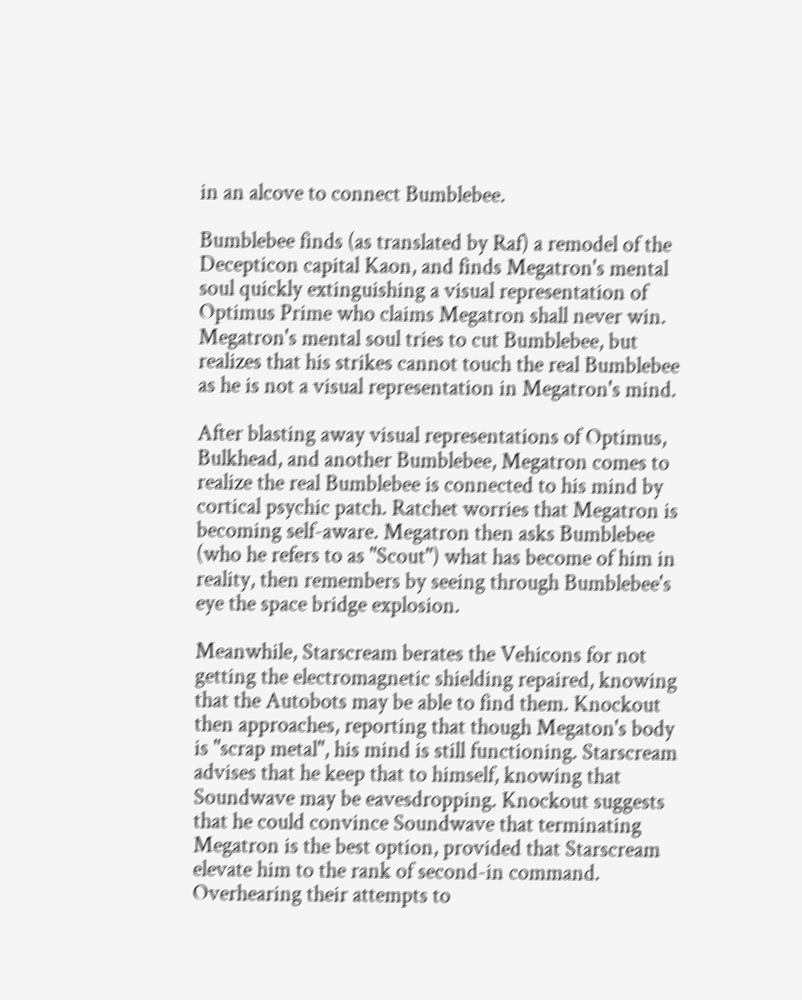in an alcove to connect Bumblebee.

Bumblebee finds (as translated by Raf) a remodel of the Decepticon capital Kaon, and finds Megatron's mental soul quickly extinguishing a visual representation of Optimus Prime who claims Megatron shall never win. Megatron's mental soul tries to cut Bumblebee, but realizes that his strikes cannot touch the real Bumblebee as he is not a visual representation in Megatron's mind.

After blasting away visual representations of Optimus, Bulkhead, and another Bumblebee, Megatron comes to realize the real Bumblebee is connected to his mind by cortical psychic patch. Ratchet worries that Megatron is becoming self-aware. Megatron then asks Bumblebee (who he refers to as "Scout") what has become of him in reality, then remembers by seeing through Bumblebee's eye the space bridge explosion.

Meanwhile, Starscream berates the Vehicons for not getting the electromagnetic shielding repaired, knowing that the Autobots may be able to find them. Knockout then approaches, reporting that though Megaton's body is "scrap metal", his mind is still functioning. Starscream advises that he keep that to himself, knowing that Soundwave may be eavesdropping. Knockout suggests that he could convince Soundwave that terminating Megatron is the best option, provided that Starscream elevate him to the rank of second-in command. Overhearing their attempts to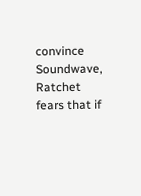convince Soundwave, Ratchet fears that if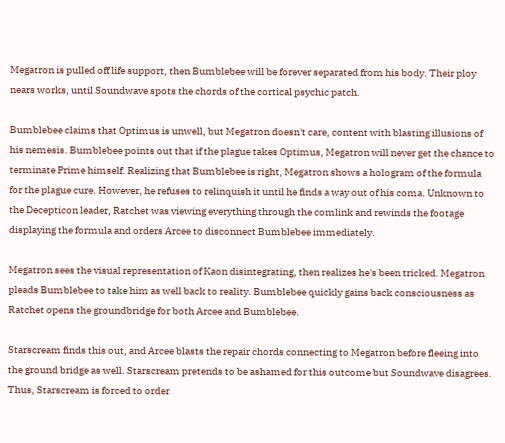Megatron is pulled off life support, then Bumblebee will be forever separated from his body. Their ploy nears works, until Soundwave spots the chords of the cortical psychic patch.

Bumblebee claims that Optimus is unwell, but Megatron doesn't care, content with blasting illusions of his nemesis. Bumblebee points out that if the plague takes Optimus, Megatron will never get the chance to terminate Prime himself. Realizing that Bumblebee is right, Megatron shows a hologram of the formula for the plague cure. However, he refuses to relinquish it until he finds a way out of his coma. Unknown to the Decepticon leader, Ratchet was viewing everything through the comlink and rewinds the footage displaying the formula and orders Arcee to disconnect Bumblebee immediately.

Megatron sees the visual representation of Kaon disintegrating, then realizes he's been tricked. Megatron pleads Bumblebee to take him as well back to reality. Bumblebee quickly gains back consciousness as Ratchet opens the groundbridge for both Arcee and Bumblebee.

Starscream finds this out, and Arcee blasts the repair chords connecting to Megatron before fleeing into the ground bridge as well. Starscream pretends to be ashamed for this outcome but Soundwave disagrees. Thus, Starscream is forced to order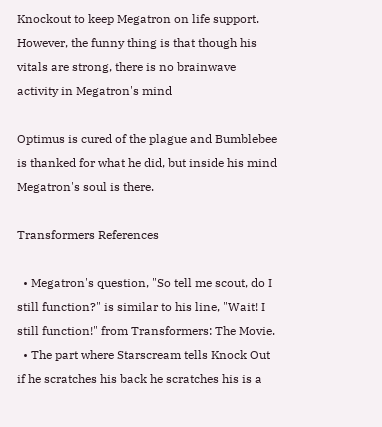Knockout to keep Megatron on life support. However, the funny thing is that though his vitals are strong, there is no brainwave activity in Megatron's mind

Optimus is cured of the plague and Bumblebee is thanked for what he did, but inside his mind Megatron's soul is there.

Transformers References

  • Megatron's question, "So tell me scout, do I still function?" is similar to his line, "Wait! I still function!" from Transformers: The Movie.
  • The part where Starscream tells Knock Out if he scratches his back he scratches his is a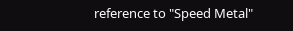reference to "Speed Metal"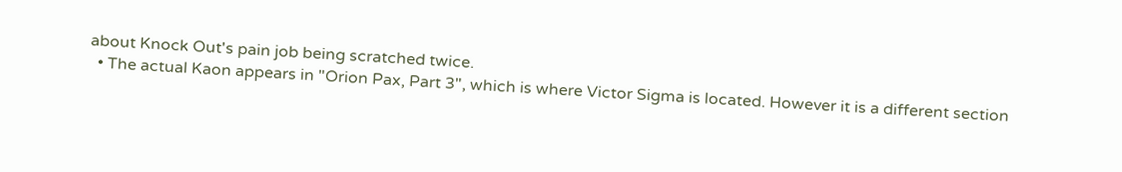about Knock Out's pain job being scratched twice.
  • The actual Kaon appears in "Orion Pax, Part 3", which is where Victor Sigma is located. However it is a different section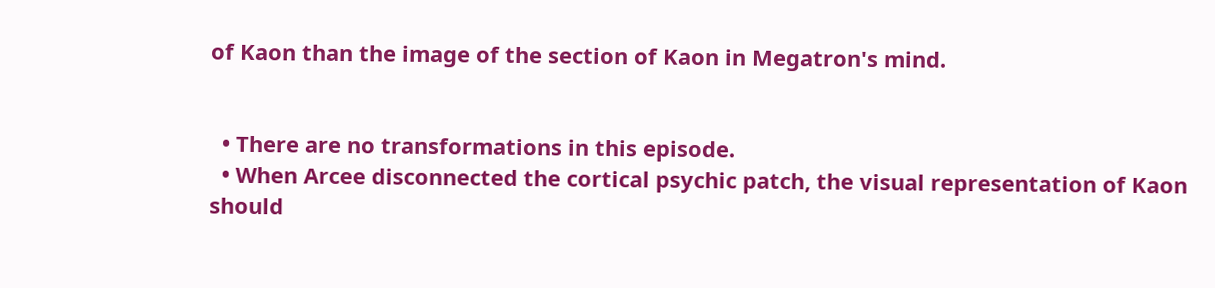of Kaon than the image of the section of Kaon in Megatron's mind.


  • There are no transformations in this episode.
  • When Arcee disconnected the cortical psychic patch, the visual representation of Kaon should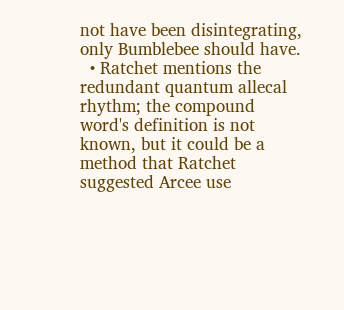not have been disintegrating, only Bumblebee should have.
  • Ratchet mentions the redundant quantum allecal rhythm; the compound word's definition is not known, but it could be a method that Ratchet suggested Arcee use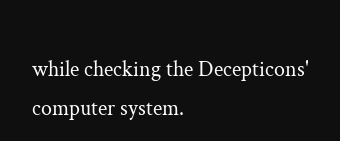while checking the Decepticons' computer system.